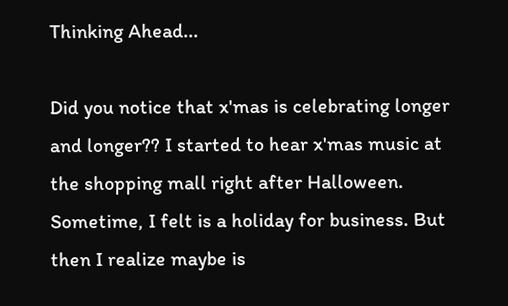Thinking Ahead...

Did you notice that x'mas is celebrating longer and longer?? I started to hear x'mas music at the shopping mall right after Halloween. Sometime, I felt is a holiday for business. But then I realize maybe is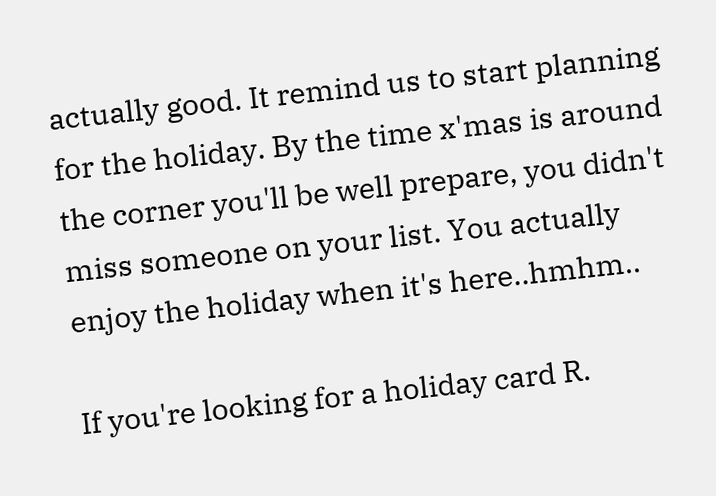actually good. It remind us to start planning for the holiday. By the time x'mas is around the corner you'll be well prepare, you didn't miss someone on your list. You actually enjoy the holiday when it's here..hmhm..

If you're looking for a holiday card R.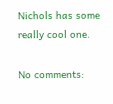Nichols has some really cool one.

No comments: